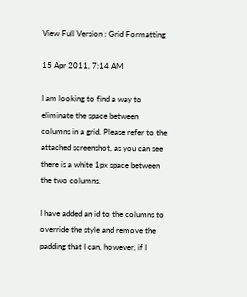View Full Version : Grid Formatting

15 Apr 2011, 7:14 AM

I am looking to find a way to eliminate the space between columns in a grid. Please refer to the attached screenshot, as you can see there is a white 1px space between the two columns.

I have added an id to the columns to override the style and remove the padding that I can, however, if I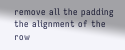remove all the padding the alignment of the row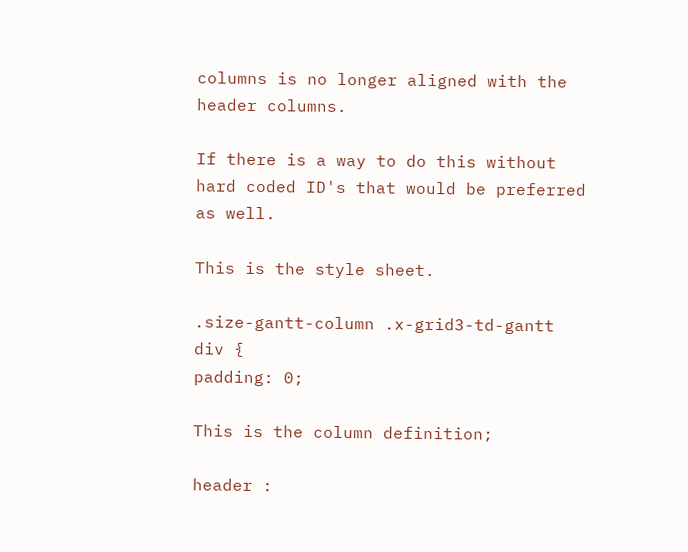columns is no longer aligned with the header columns.

If there is a way to do this without hard coded ID's that would be preferred as well.

This is the style sheet.

.size-gantt-column .x-grid3-td-gantt div {
padding: 0;

This is the column definition;

header :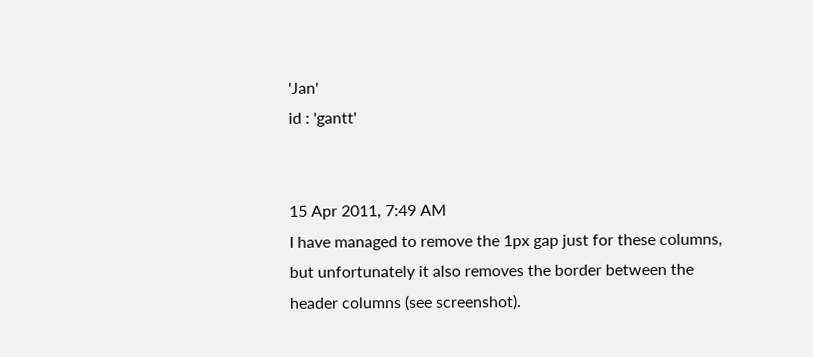'Jan'
id : 'gantt'


15 Apr 2011, 7:49 AM
I have managed to remove the 1px gap just for these columns, but unfortunately it also removes the border between the header columns (see screenshot).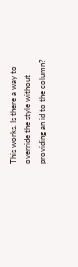This works. Is there a way to override the style without providing an id to the column?